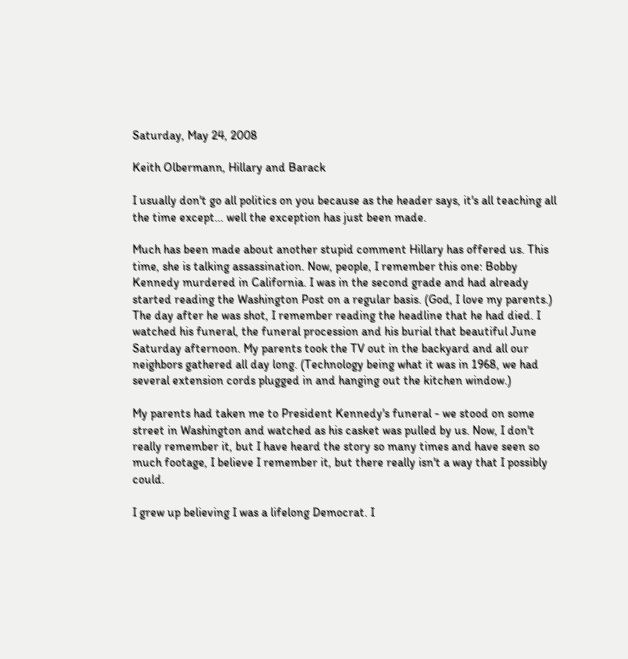Saturday, May 24, 2008

Keith Olbermann, Hillary and Barack

I usually don't go all politics on you because as the header says, it's all teaching all the time except... well the exception has just been made.

Much has been made about another stupid comment Hillary has offered us. This time, she is talking assassination. Now, people, I remember this one: Bobby Kennedy murdered in California. I was in the second grade and had already started reading the Washington Post on a regular basis. (God, I love my parents.) The day after he was shot, I remember reading the headline that he had died. I watched his funeral, the funeral procession and his burial that beautiful June Saturday afternoon. My parents took the TV out in the backyard and all our neighbors gathered all day long. (Technology being what it was in 1968, we had several extension cords plugged in and hanging out the kitchen window.)

My parents had taken me to President Kennedy's funeral - we stood on some street in Washington and watched as his casket was pulled by us. Now, I don't really remember it, but I have heard the story so many times and have seen so much footage, I believe I remember it, but there really isn't a way that I possibly could.

I grew up believing I was a lifelong Democrat. I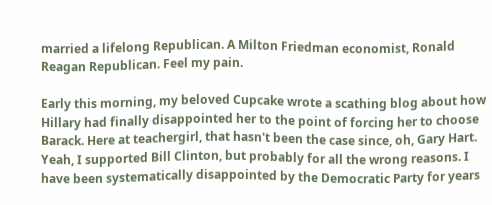married a lifelong Republican. A Milton Friedman economist, Ronald Reagan Republican. Feel my pain.

Early this morning, my beloved Cupcake wrote a scathing blog about how Hillary had finally disappointed her to the point of forcing her to choose Barack. Here at teachergirl, that hasn't been the case since, oh, Gary Hart. Yeah, I supported Bill Clinton, but probably for all the wrong reasons. I have been systematically disappointed by the Democratic Party for years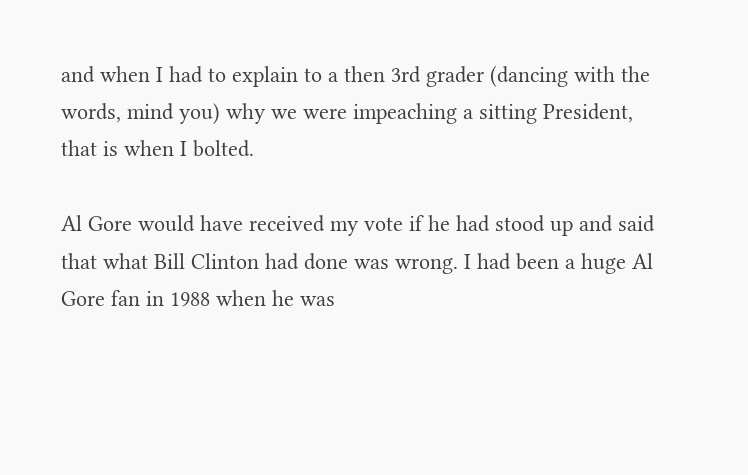and when I had to explain to a then 3rd grader (dancing with the words, mind you) why we were impeaching a sitting President, that is when I bolted.

Al Gore would have received my vote if he had stood up and said that what Bill Clinton had done was wrong. I had been a huge Al Gore fan in 1988 when he was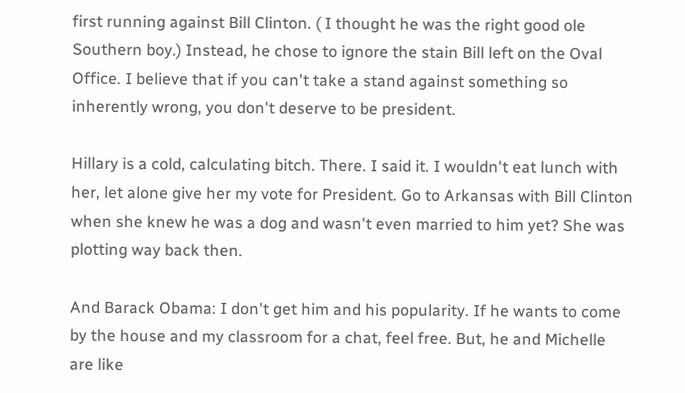first running against Bill Clinton. ( I thought he was the right good ole Southern boy.) Instead, he chose to ignore the stain Bill left on the Oval Office. I believe that if you can't take a stand against something so inherently wrong, you don't deserve to be president.

Hillary is a cold, calculating bitch. There. I said it. I wouldn't eat lunch with her, let alone give her my vote for President. Go to Arkansas with Bill Clinton when she knew he was a dog and wasn't even married to him yet? She was plotting way back then.

And Barack Obama: I don't get him and his popularity. If he wants to come by the house and my classroom for a chat, feel free. But, he and Michelle are like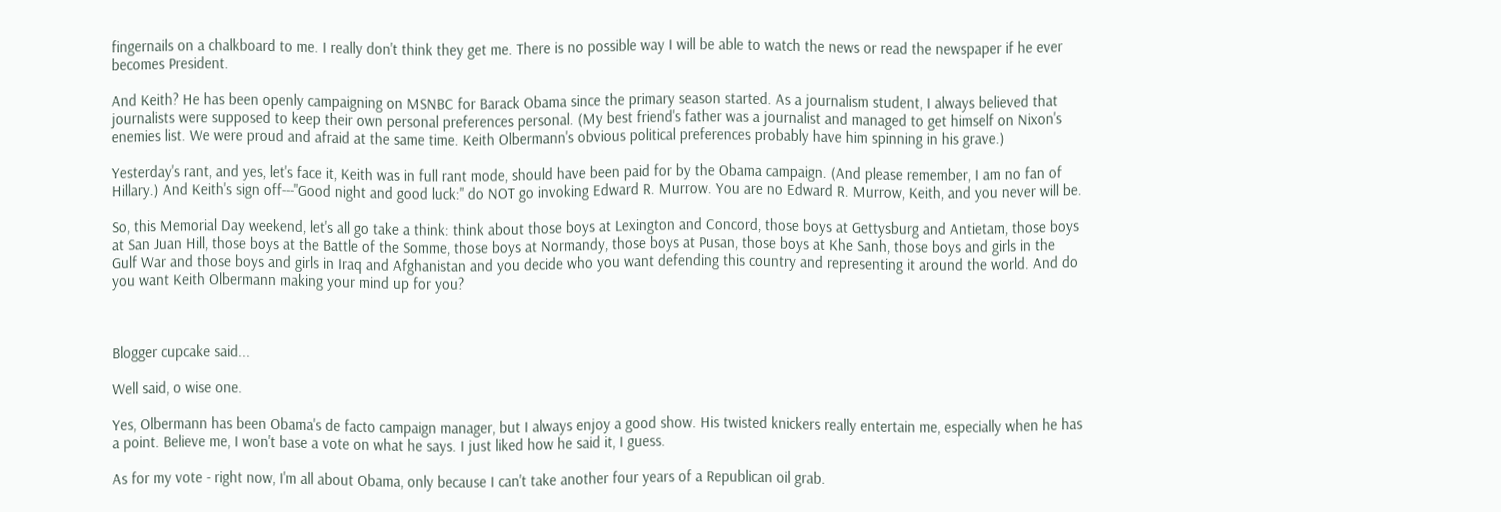fingernails on a chalkboard to me. I really don't think they get me. There is no possible way I will be able to watch the news or read the newspaper if he ever becomes President.

And Keith? He has been openly campaigning on MSNBC for Barack Obama since the primary season started. As a journalism student, I always believed that journalists were supposed to keep their own personal preferences personal. (My best friend's father was a journalist and managed to get himself on Nixon's enemies list. We were proud and afraid at the same time. Keith Olbermann's obvious political preferences probably have him spinning in his grave.)

Yesterday's rant, and yes, let's face it, Keith was in full rant mode, should have been paid for by the Obama campaign. (And please remember, I am no fan of Hillary.) And Keith's sign off---"Good night and good luck:" do NOT go invoking Edward R. Murrow. You are no Edward R. Murrow, Keith, and you never will be.

So, this Memorial Day weekend, let's all go take a think: think about those boys at Lexington and Concord, those boys at Gettysburg and Antietam, those boys at San Juan Hill, those boys at the Battle of the Somme, those boys at Normandy, those boys at Pusan, those boys at Khe Sanh, those boys and girls in the Gulf War and those boys and girls in Iraq and Afghanistan and you decide who you want defending this country and representing it around the world. And do you want Keith Olbermann making your mind up for you?



Blogger cupcake said...

Well said, o wise one.

Yes, Olbermann has been Obama's de facto campaign manager, but I always enjoy a good show. His twisted knickers really entertain me, especially when he has a point. Believe me, I won't base a vote on what he says. I just liked how he said it, I guess.

As for my vote - right now, I'm all about Obama, only because I can't take another four years of a Republican oil grab.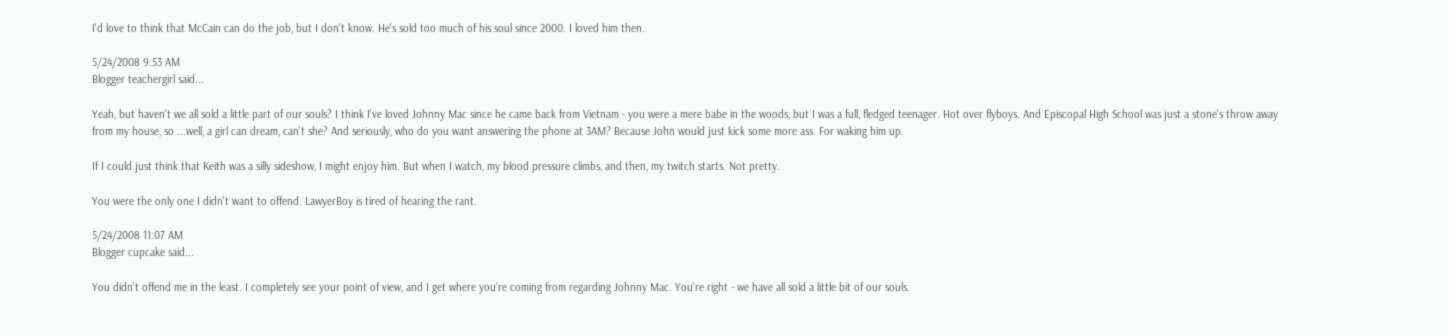I'd love to think that McCain can do the job, but I don't know. He's sold too much of his soul since 2000. I loved him then.

5/24/2008 9:53 AM
Blogger teachergirl said...

Yeah, but haven't we all sold a little part of our souls? I think I've loved Johnny Mac since he came back from Vietnam - you were a mere babe in the woods, but I was a full, fledged teenager. Hot over flyboys. And Episcopal High School was just a stone's throw away from my house, so ...well, a girl can dream, can't she? And seriously, who do you want answering the phone at 3AM? Because John would just kick some more ass. For waking him up.

If I could just think that Keith was a silly sideshow, I might enjoy him. But when I watch, my blood pressure climbs, and then, my twitch starts. Not pretty.

You were the only one I didn't want to offend. LawyerBoy is tired of hearing the rant.

5/24/2008 11:07 AM
Blogger cupcake said...

You didn't offend me in the least. I completely see your point of view, and I get where you're coming from regarding Johnny Mac. You're right - we have all sold a little bit of our souls.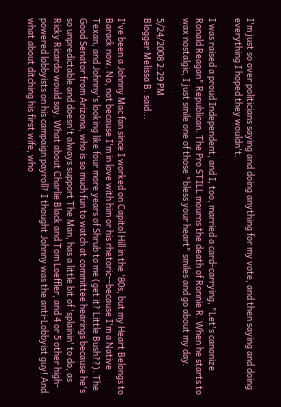I'm just so over politicians saying and doing anything for my vote, and then saying and doing everything I hoped they wouldn't.

I was raised a proud Independent, and I, too, married a card-carrying, "Let's canonize Ronald Reagan" Republican. The Pro STILL mourns the death of Ronnie R. When he starts to wax nostalgic, I just smile one of those "bless your heart" smiles and go about my day.

5/24/2008 2:29 PM
Blogger Melissa B. said...

I've been a Johnny Mac fan since I worked on Capitol Hill in the '80s, but my Heart Belongs to Barack now. No, not because I'm in love with him or his rhetoric--because I'm a Native Texan, and Johnny's looking like four more years of Shrub to me (get it? Little Bush??). The Good Senator from Arizona, who is so much fun to watch at committee hearings because he's so unpredictable and doesn't always support The Man, has a little bit of 'splainin' to do, as Ricky Ricardo would say. What about Charlie Black and Tom Loeffler, and 4 or 5 other high-powered lobbyists on his campaign payroll? I thought Johnny was the anti-Lobbyist guy! And what about ditching his first wife, who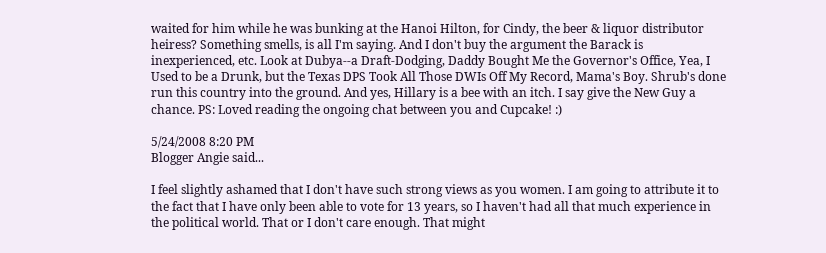waited for him while he was bunking at the Hanoi Hilton, for Cindy, the beer & liquor distributor heiress? Something smells, is all I'm saying. And I don't buy the argument the Barack is inexperienced, etc. Look at Dubya--a Draft-Dodging, Daddy Bought Me the Governor's Office, Yea, I Used to be a Drunk, but the Texas DPS Took All Those DWIs Off My Record, Mama's Boy. Shrub's done run this country into the ground. And yes, Hillary is a bee with an itch. I say give the New Guy a chance. PS: Loved reading the ongoing chat between you and Cupcake! :)

5/24/2008 8:20 PM
Blogger Angie said...

I feel slightly ashamed that I don't have such strong views as you women. I am going to attribute it to the fact that I have only been able to vote for 13 years, so I haven't had all that much experience in the political world. That or I don't care enough. That might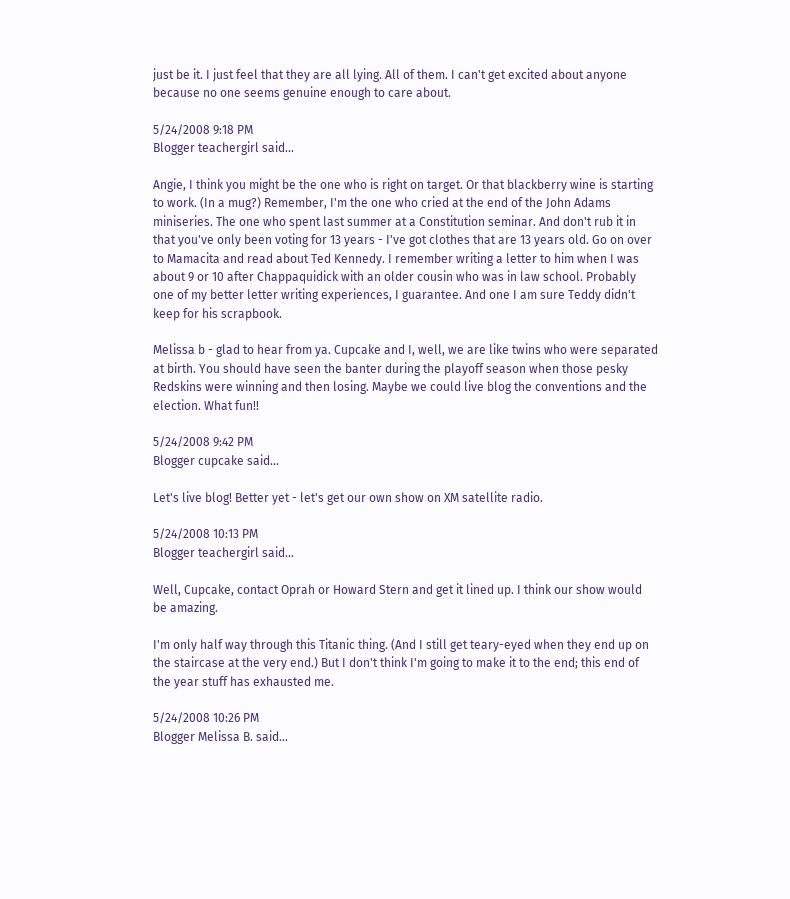just be it. I just feel that they are all lying. All of them. I can't get excited about anyone because no one seems genuine enough to care about.

5/24/2008 9:18 PM
Blogger teachergirl said...

Angie, I think you might be the one who is right on target. Or that blackberry wine is starting to work. (In a mug?) Remember, I'm the one who cried at the end of the John Adams miniseries. The one who spent last summer at a Constitution seminar. And don't rub it in that you've only been voting for 13 years - I've got clothes that are 13 years old. Go on over to Mamacita and read about Ted Kennedy. I remember writing a letter to him when I was about 9 or 10 after Chappaquidick with an older cousin who was in law school. Probably one of my better letter writing experiences, I guarantee. And one I am sure Teddy didn't keep for his scrapbook.

Melissa b - glad to hear from ya. Cupcake and I, well, we are like twins who were separated at birth. You should have seen the banter during the playoff season when those pesky Redskins were winning and then losing. Maybe we could live blog the conventions and the election. What fun!!

5/24/2008 9:42 PM
Blogger cupcake said...

Let's live blog! Better yet - let's get our own show on XM satellite radio.

5/24/2008 10:13 PM
Blogger teachergirl said...

Well, Cupcake, contact Oprah or Howard Stern and get it lined up. I think our show would be amazing.

I'm only half way through this Titanic thing. (And I still get teary-eyed when they end up on the staircase at the very end.) But I don't think I'm going to make it to the end; this end of the year stuff has exhausted me.

5/24/2008 10:26 PM
Blogger Melissa B. said...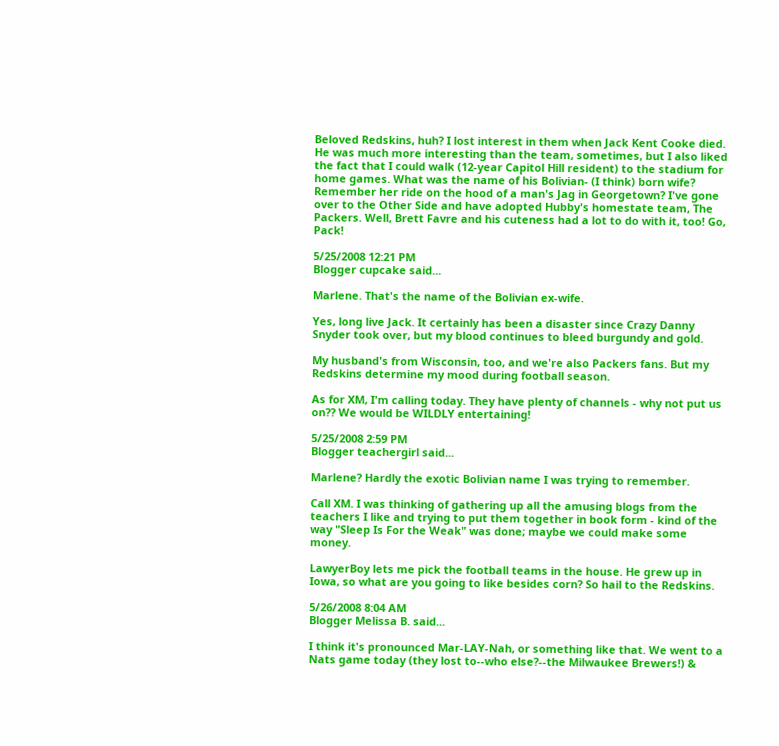Beloved Redskins, huh? I lost interest in them when Jack Kent Cooke died. He was much more interesting than the team, sometimes, but I also liked the fact that I could walk (12-year Capitol Hill resident) to the stadium for home games. What was the name of his Bolivian- (I think) born wife? Remember her ride on the hood of a man's Jag in Georgetown? I've gone over to the Other Side and have adopted Hubby's homestate team, The Packers. Well, Brett Favre and his cuteness had a lot to do with it, too! Go, Pack!

5/25/2008 12:21 PM
Blogger cupcake said...

Marlene. That's the name of the Bolivian ex-wife.

Yes, long live Jack. It certainly has been a disaster since Crazy Danny Snyder took over, but my blood continues to bleed burgundy and gold.

My husband's from Wisconsin, too, and we're also Packers fans. But my Redskins determine my mood during football season.

As for XM, I'm calling today. They have plenty of channels - why not put us on?? We would be WILDLY entertaining!

5/25/2008 2:59 PM
Blogger teachergirl said...

Marlene? Hardly the exotic Bolivian name I was trying to remember.

Call XM. I was thinking of gathering up all the amusing blogs from the teachers I like and trying to put them together in book form - kind of the way "Sleep Is For the Weak" was done; maybe we could make some money.

LawyerBoy lets me pick the football teams in the house. He grew up in Iowa, so what are you going to like besides corn? So hail to the Redskins.

5/26/2008 8:04 AM
Blogger Melissa B. said...

I think it's pronounced Mar-LAY-Nah, or something like that. We went to a Nats game today (they lost to--who else?--the Milwaukee Brewers!) &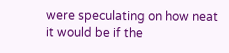were speculating on how neat it would be if the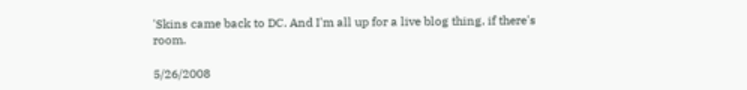'Skins came back to DC. And I'm all up for a live blog thing, if there's room.

5/26/2008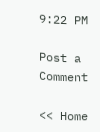9:22 PM

Post a Comment

<< Home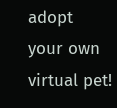adopt your own virtual pet!